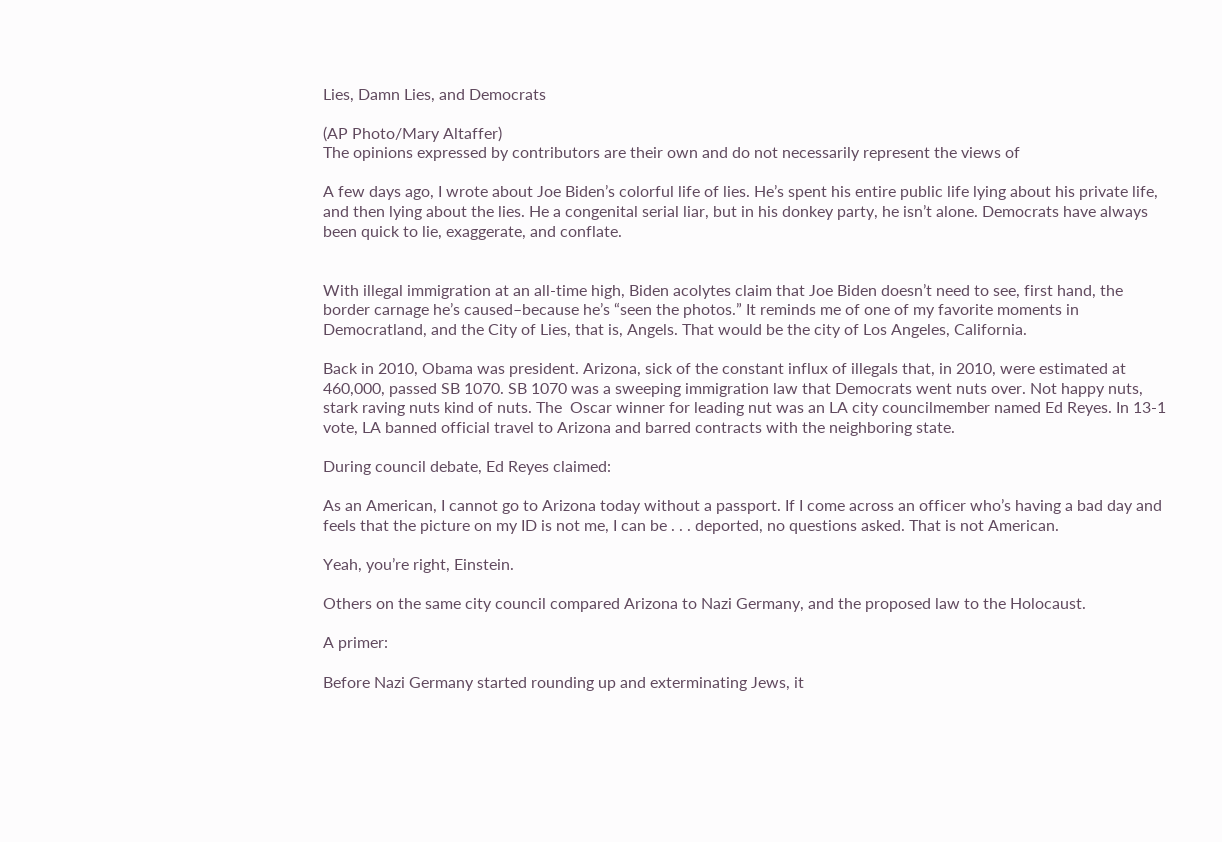Lies, Damn Lies, and Democrats

(AP Photo/Mary Altaffer)
The opinions expressed by contributors are their own and do not necessarily represent the views of

A few days ago, I wrote about Joe Biden’s colorful life of lies. He’s spent his entire public life lying about his private life, and then lying about the lies. He a congenital serial liar, but in his donkey party, he isn’t alone. Democrats have always been quick to lie, exaggerate, and conflate.


With illegal immigration at an all-time high, Biden acolytes claim that Joe Biden doesn’t need to see, first hand, the border carnage he’s caused–because he’s “seen the photos.” It reminds me of one of my favorite moments in Democratland, and the City of Lies, that is, Angels. That would be the city of Los Angeles, California.

Back in 2010, Obama was president. Arizona, sick of the constant influx of illegals that, in 2010, were estimated at 460,000, passed SB 1070. SB 1070 was a sweeping immigration law that Democrats went nuts over. Not happy nuts, stark raving nuts kind of nuts. The  Oscar winner for leading nut was an LA city councilmember named Ed Reyes. In 13-1 vote, LA banned official travel to Arizona and barred contracts with the neighboring state.

During council debate, Ed Reyes claimed:

As an American, I cannot go to Arizona today without a passport. If I come across an officer who’s having a bad day and feels that the picture on my ID is not me, I can be . . . deported, no questions asked. That is not American.

Yeah, you’re right, Einstein.

Others on the same city council compared Arizona to Nazi Germany, and the proposed law to the Holocaust.

A primer:

Before Nazi Germany started rounding up and exterminating Jews, it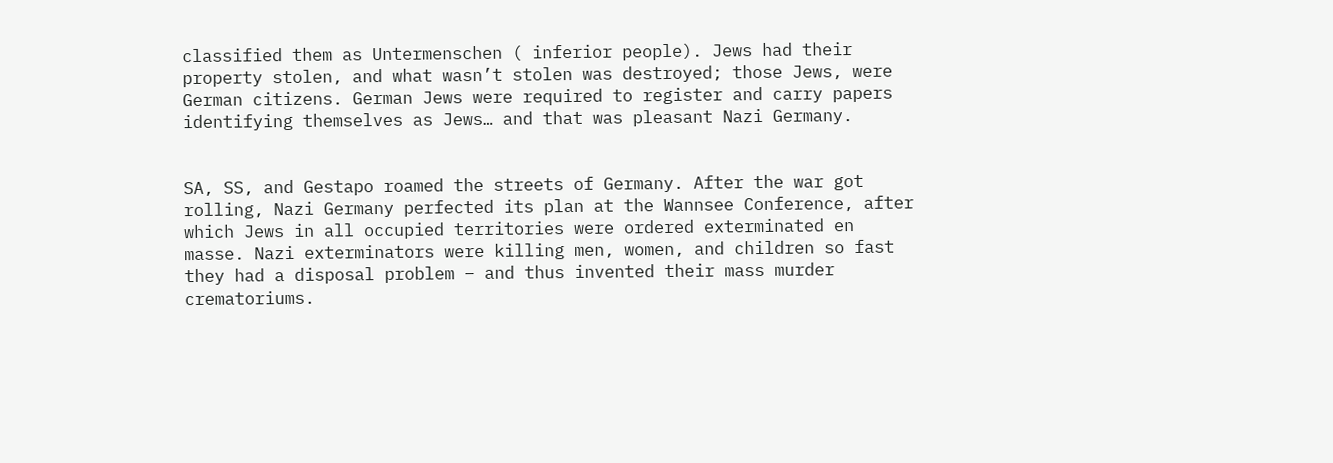classified them as Untermenschen ( inferior people). Jews had their property stolen, and what wasn’t stolen was destroyed; those Jews, were German citizens. German Jews were required to register and carry papers identifying themselves as Jews… and that was pleasant Nazi Germany.


SA, SS, and Gestapo roamed the streets of Germany. After the war got rolling, Nazi Germany perfected its plan at the Wannsee Conference, after which Jews in all occupied territories were ordered exterminated en masse. Nazi exterminators were killing men, women, and children so fast they had a disposal problem – and thus invented their mass murder crematoriums.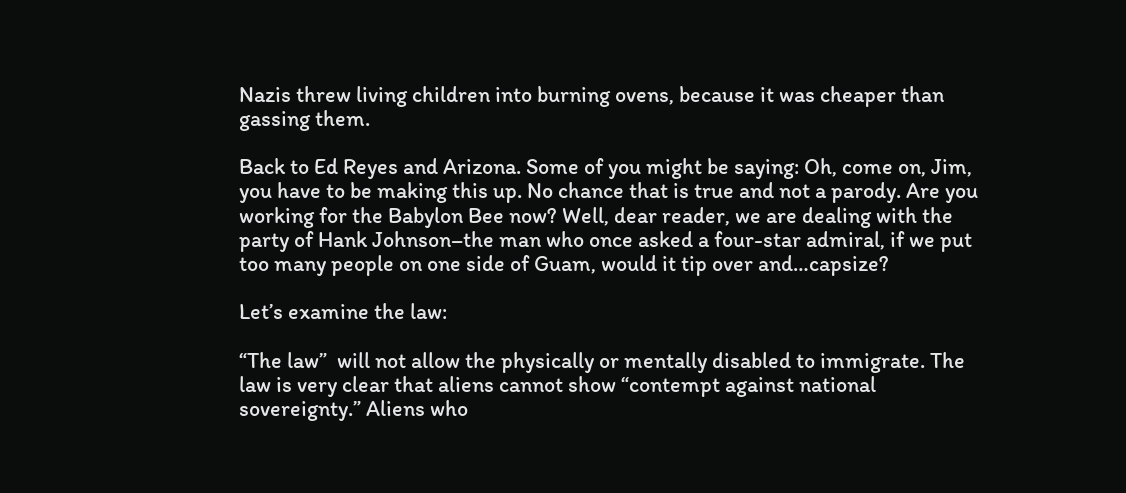Nazis threw living children into burning ovens, because it was cheaper than gassing them.

Back to Ed Reyes and Arizona. Some of you might be saying: Oh, come on, Jim, you have to be making this up. No chance that is true and not a parody. Are you working for the Babylon Bee now? Well, dear reader, we are dealing with the party of Hank Johnson–the man who once asked a four-star admiral, if we put too many people on one side of Guam, would it tip over and…capsize?

Let’s examine the law:

“The law”  will not allow the physically or mentally disabled to immigrate. The law is very clear that aliens cannot show “contempt against national sovereignty.” Aliens who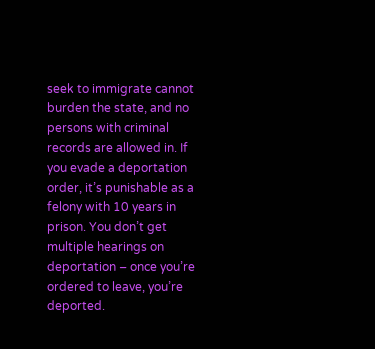seek to immigrate cannot burden the state, and no persons with criminal records are allowed in. If you evade a deportation order, it’s punishable as a felony with 10 years in prison. You don’t get multiple hearings on deportation – once you’re ordered to leave, you’re deported.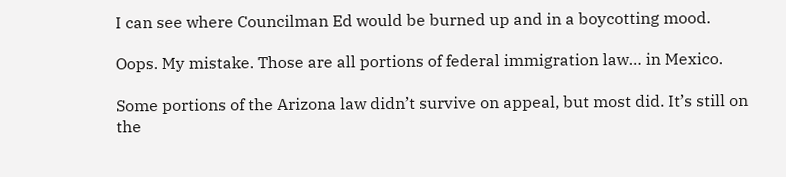I can see where Councilman Ed would be burned up and in a boycotting mood.

Oops. My mistake. Those are all portions of federal immigration law… in Mexico.

Some portions of the Arizona law didn’t survive on appeal, but most did. It’s still on the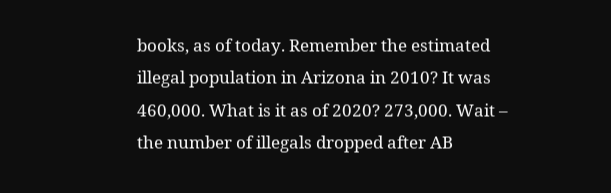books, as of today. Remember the estimated illegal population in Arizona in 2010? It was 460,000. What is it as of 2020? 273,000. Wait – the number of illegals dropped after AB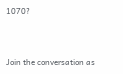1070?



Join the conversation as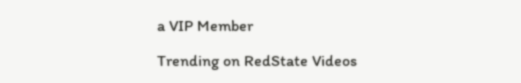a VIP Member

Trending on RedState Videos